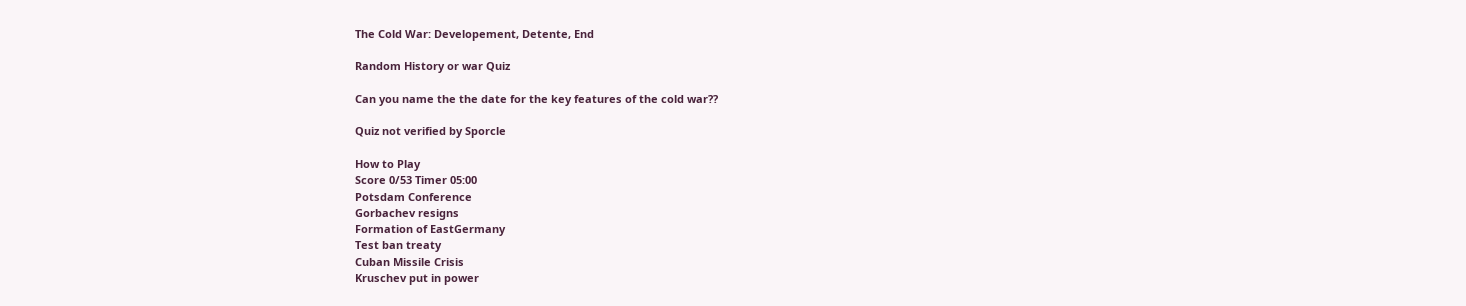The Cold War: Developement, Detente, End

Random History or war Quiz

Can you name the the date for the key features of the cold war??

Quiz not verified by Sporcle

How to Play
Score 0/53 Timer 05:00
Potsdam Conference
Gorbachev resigns
Formation of EastGermany
Test ban treaty
Cuban Missile Crisis
Kruschev put in power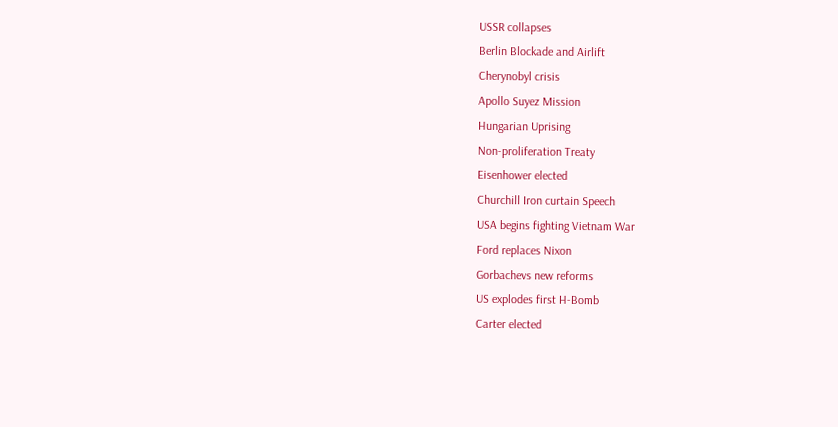USSR collapses
Berlin Blockade and Airlift
Cherynobyl crisis
Apollo Suyez Mission
Hungarian Uprising
Non-proliferation Treaty
Eisenhower elected
Churchill Iron curtain Speech
USA begins fighting Vietnam War
Ford replaces Nixon
Gorbachevs new reforms
US explodes first H-Bomb
Carter elected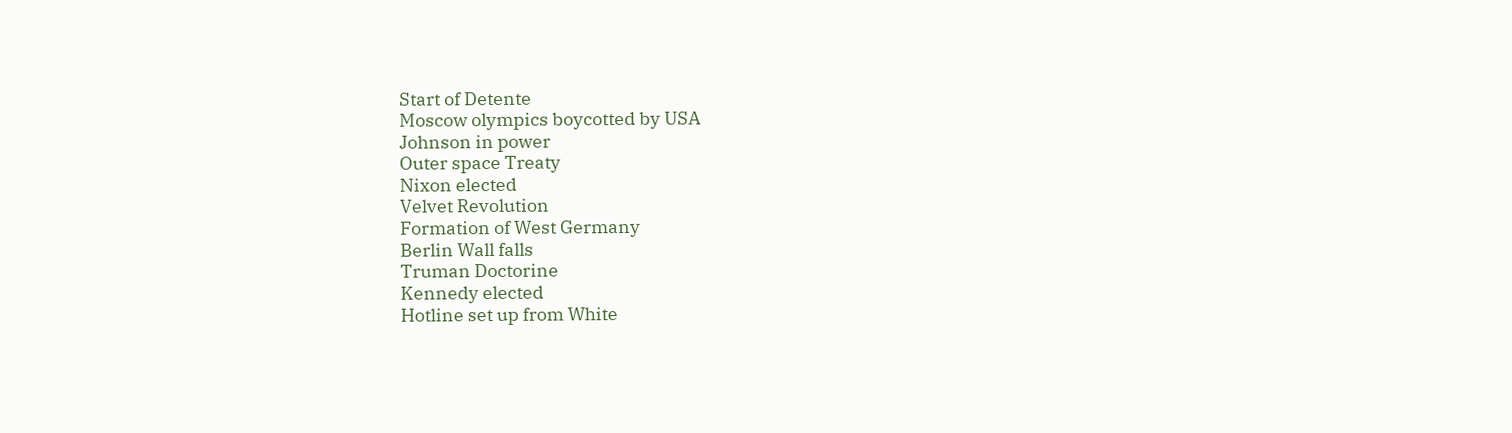Start of Detente
Moscow olympics boycotted by USA
Johnson in power
Outer space Treaty
Nixon elected
Velvet Revolution
Formation of West Germany
Berlin Wall falls
Truman Doctorine
Kennedy elected
Hotline set up from White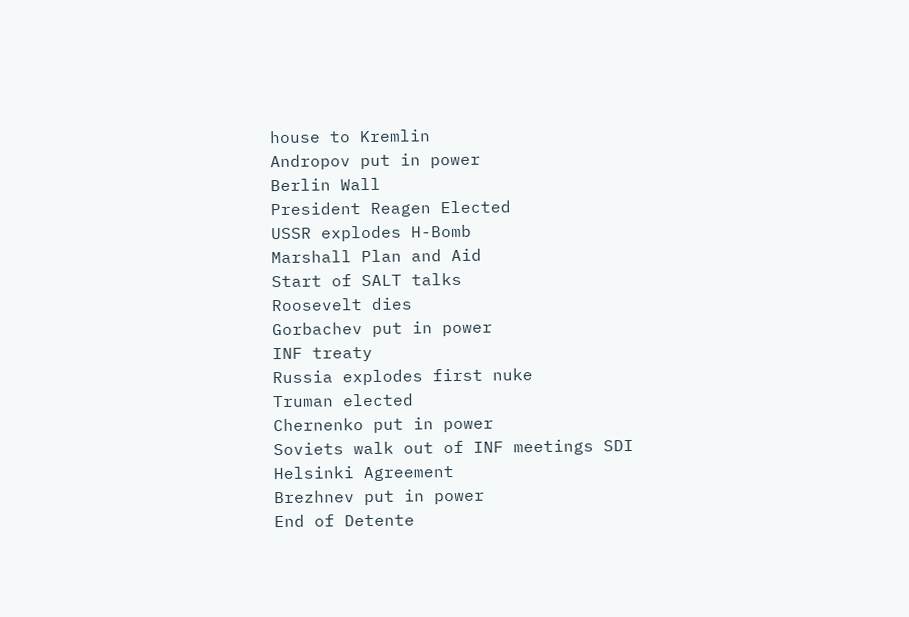house to Kremlin
Andropov put in power
Berlin Wall
President Reagen Elected
USSR explodes H-Bomb
Marshall Plan and Aid
Start of SALT talks
Roosevelt dies
Gorbachev put in power
INF treaty
Russia explodes first nuke
Truman elected
Chernenko put in power
Soviets walk out of INF meetings SDI
Helsinki Agreement
Brezhnev put in power
End of Detente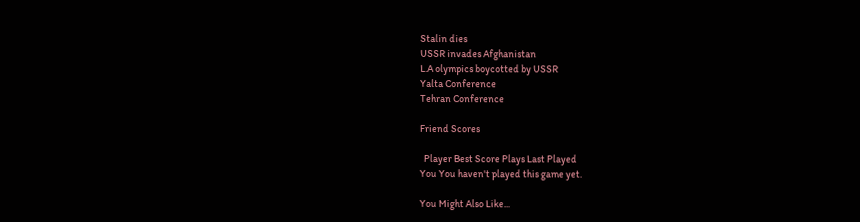Stalin dies
USSR invades Afghanistan
L.A olympics boycotted by USSR
Yalta Conference
Tehran Conference

Friend Scores

  Player Best Score Plays Last Played
You You haven't played this game yet.

You Might Also Like...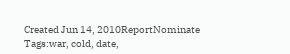Created Jun 14, 2010ReportNominate
Tags:war, cold, date,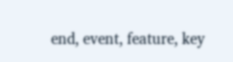end, event, feature, key